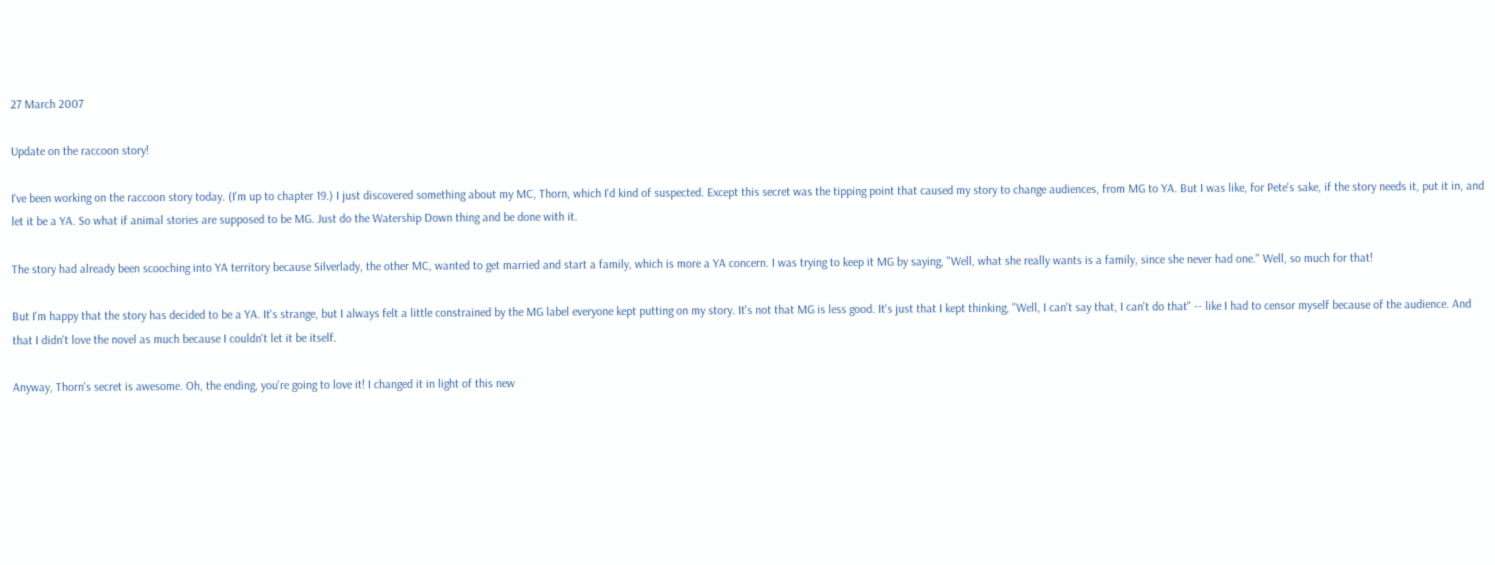27 March 2007

Update on the raccoon story!

I've been working on the raccoon story today. (I'm up to chapter 19.) I just discovered something about my MC, Thorn, which I'd kind of suspected. Except this secret was the tipping point that caused my story to change audiences, from MG to YA. But I was like, for Pete's sake, if the story needs it, put it in, and let it be a YA. So what if animal stories are supposed to be MG. Just do the Watership Down thing and be done with it.

The story had already been scooching into YA territory because Silverlady, the other MC, wanted to get married and start a family, which is more a YA concern. I was trying to keep it MG by saying, "Well, what she really wants is a family, since she never had one." Well, so much for that!

But I'm happy that the story has decided to be a YA. It's strange, but I always felt a little constrained by the MG label everyone kept putting on my story. It's not that MG is less good. It's just that I kept thinking, "Well, I can't say that, I can't do that" -- like I had to censor myself because of the audience. And that I didn't love the novel as much because I couldn't let it be itself.

Anyway, Thorn's secret is awesome. Oh, the ending, you're going to love it! I changed it in light of this new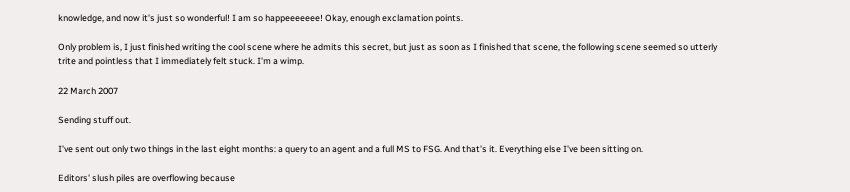knowledge, and now it's just so wonderful! I am so happeeeeeee! Okay, enough exclamation points.

Only problem is, I just finished writing the cool scene where he admits this secret, but just as soon as I finished that scene, the following scene seemed so utterly trite and pointless that I immediately felt stuck. I'm a wimp.

22 March 2007

Sending stuff out.

I've sent out only two things in the last eight months: a query to an agent and a full MS to FSG. And that's it. Everything else I've been sitting on.

Editors' slush piles are overflowing because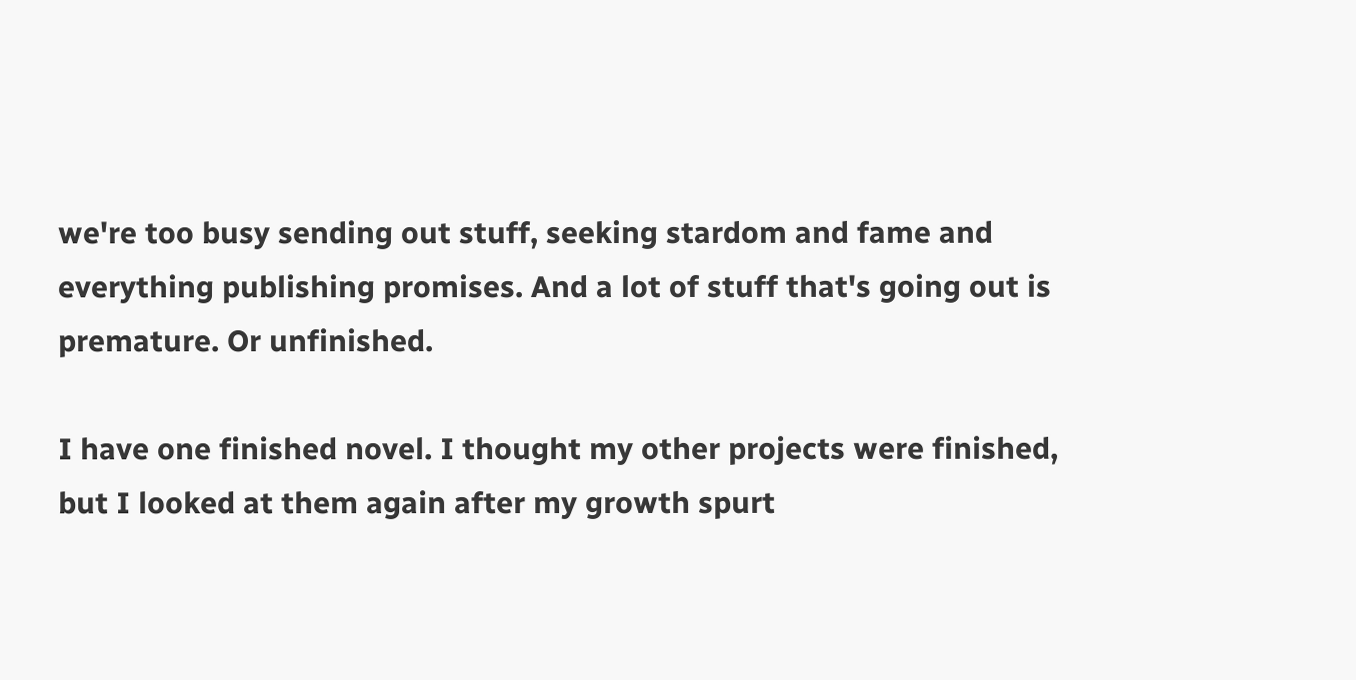we're too busy sending out stuff, seeking stardom and fame and everything publishing promises. And a lot of stuff that's going out is premature. Or unfinished.

I have one finished novel. I thought my other projects were finished, but I looked at them again after my growth spurt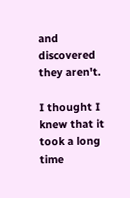and discovered they aren't.

I thought I knew that it took a long time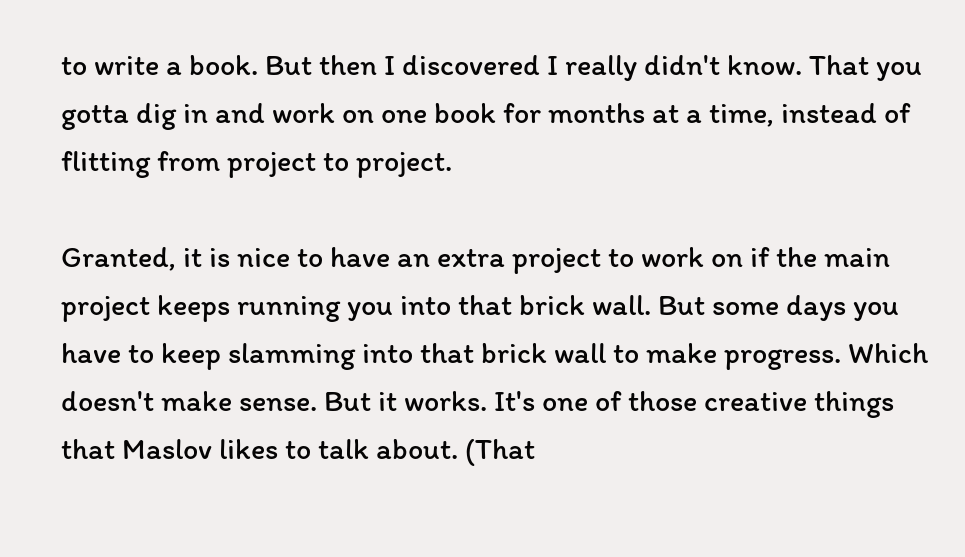to write a book. But then I discovered I really didn't know. That you gotta dig in and work on one book for months at a time, instead of flitting from project to project.

Granted, it is nice to have an extra project to work on if the main project keeps running you into that brick wall. But some days you have to keep slamming into that brick wall to make progress. Which doesn't make sense. But it works. It's one of those creative things that Maslov likes to talk about. (That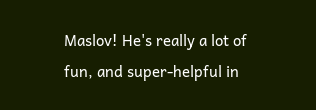Maslov! He's really a lot of fun, and super-helpful in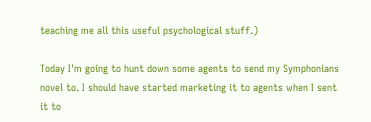teaching me all this useful psychological stuff.)

Today I'm going to hunt down some agents to send my Symphonians novel to. I should have started marketing it to agents when I sent it to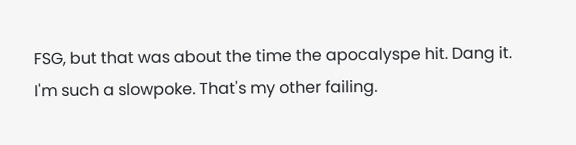FSG, but that was about the time the apocalyspe hit. Dang it. I'm such a slowpoke. That's my other failing.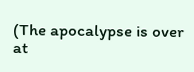(The apocalypse is over at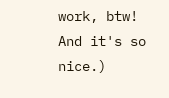work, btw! And it's so nice.)